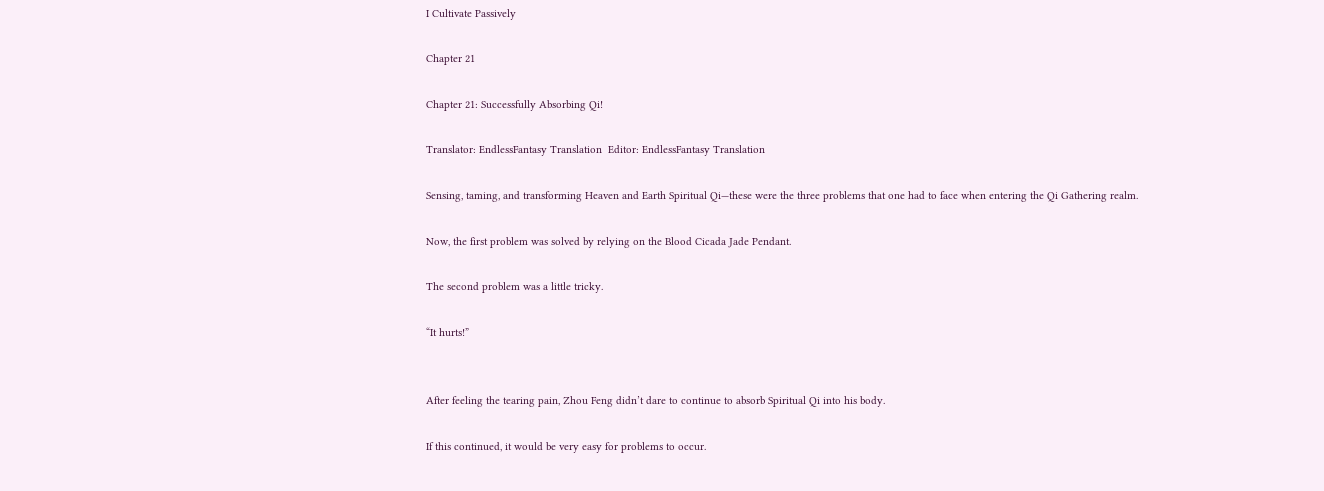I Cultivate Passively

Chapter 21

Chapter 21: Successfully Absorbing Qi!

Translator: EndlessFantasy Translation  Editor: EndlessFantasy Translation

Sensing, taming, and transforming Heaven and Earth Spiritual Qi—these were the three problems that one had to face when entering the Qi Gathering realm.

Now, the first problem was solved by relying on the Blood Cicada Jade Pendant.

The second problem was a little tricky.

“It hurts!”


After feeling the tearing pain, Zhou Feng didn’t dare to continue to absorb Spiritual Qi into his body.

If this continued, it would be very easy for problems to occur.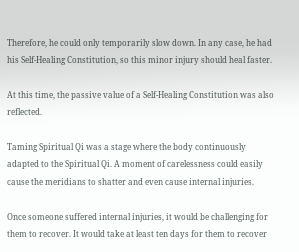Therefore, he could only temporarily slow down. In any case, he had his Self-Healing Constitution, so this minor injury should heal faster.

At this time, the passive value of a Self-Healing Constitution was also reflected.

Taming Spiritual Qi was a stage where the body continuously adapted to the Spiritual Qi. A moment of carelessness could easily cause the meridians to shatter and even cause internal injuries.

Once someone suffered internal injuries, it would be challenging for them to recover. It would take at least ten days for them to recover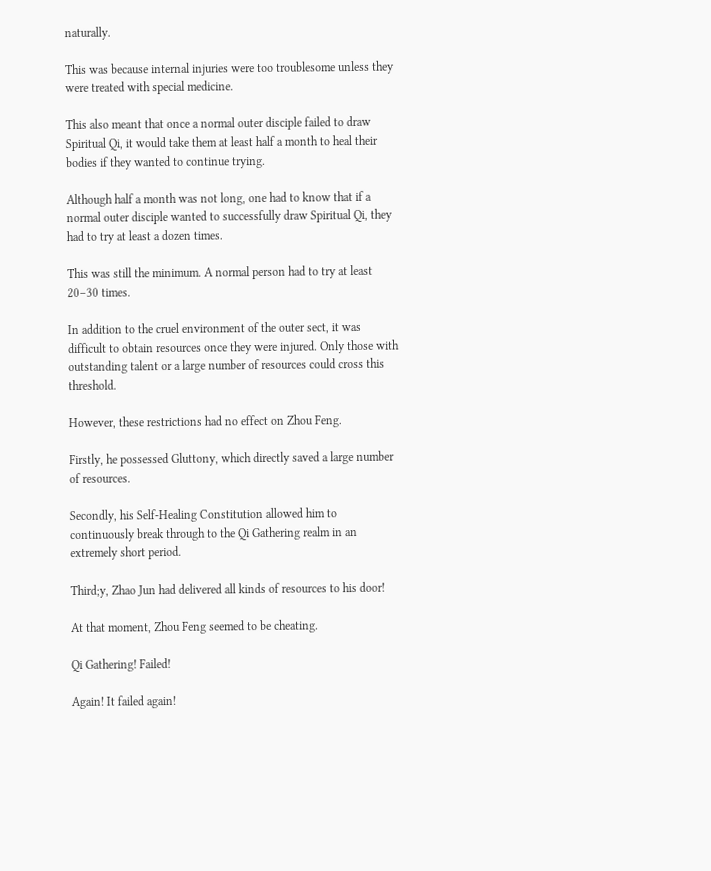naturally.

This was because internal injuries were too troublesome unless they were treated with special medicine.

This also meant that once a normal outer disciple failed to draw Spiritual Qi, it would take them at least half a month to heal their bodies if they wanted to continue trying.

Although half a month was not long, one had to know that if a normal outer disciple wanted to successfully draw Spiritual Qi, they had to try at least a dozen times.

This was still the minimum. A normal person had to try at least 20–30 times.

In addition to the cruel environment of the outer sect, it was difficult to obtain resources once they were injured. Only those with outstanding talent or a large number of resources could cross this threshold.

However, these restrictions had no effect on Zhou Feng.

Firstly, he possessed Gluttony, which directly saved a large number of resources.

Secondly, his Self-Healing Constitution allowed him to continuously break through to the Qi Gathering realm in an extremely short period.

Third;y, Zhao Jun had delivered all kinds of resources to his door!

At that moment, Zhou Feng seemed to be cheating.

Qi Gathering! Failed!

Again! It failed again!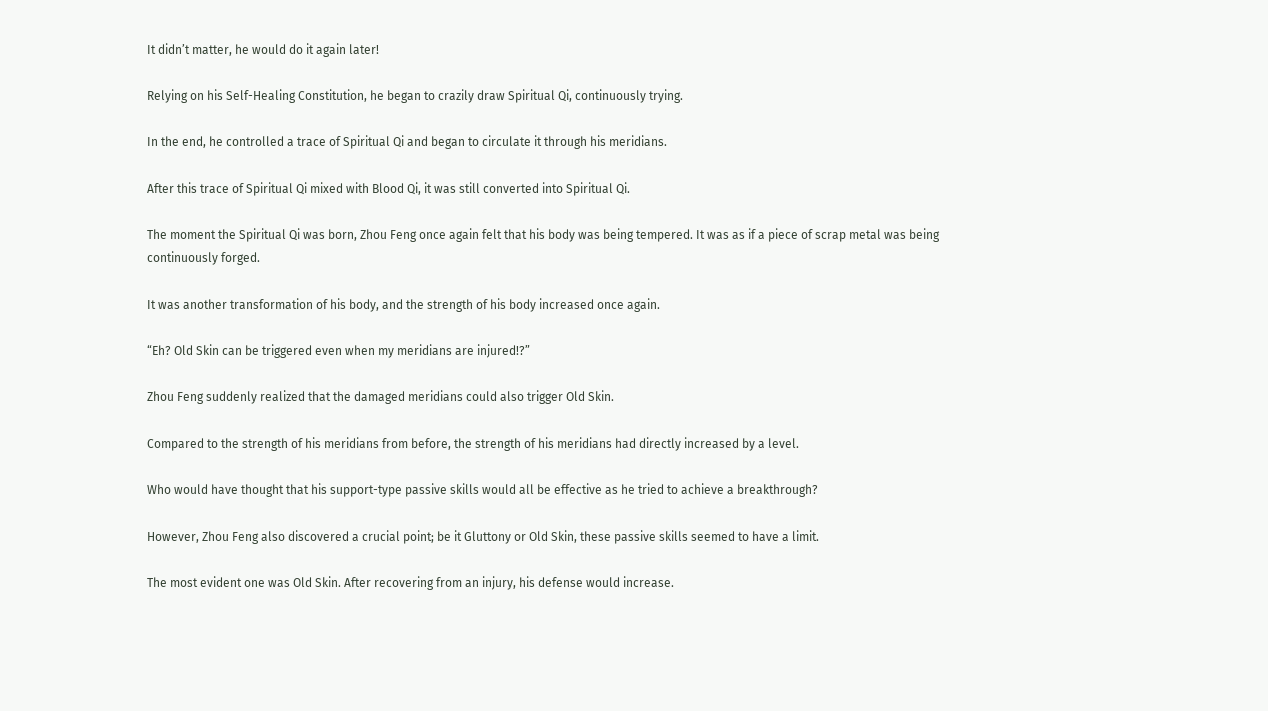It didn’t matter, he would do it again later!

Relying on his Self-Healing Constitution, he began to crazily draw Spiritual Qi, continuously trying.

In the end, he controlled a trace of Spiritual Qi and began to circulate it through his meridians.

After this trace of Spiritual Qi mixed with Blood Qi, it was still converted into Spiritual Qi.

The moment the Spiritual Qi was born, Zhou Feng once again felt that his body was being tempered. It was as if a piece of scrap metal was being continuously forged.

It was another transformation of his body, and the strength of his body increased once again.

“Eh? Old Skin can be triggered even when my meridians are injured!?”

Zhou Feng suddenly realized that the damaged meridians could also trigger Old Skin.

Compared to the strength of his meridians from before, the strength of his meridians had directly increased by a level.

Who would have thought that his support-type passive skills would all be effective as he tried to achieve a breakthrough?

However, Zhou Feng also discovered a crucial point; be it Gluttony or Old Skin, these passive skills seemed to have a limit.

The most evident one was Old Skin. After recovering from an injury, his defense would increase.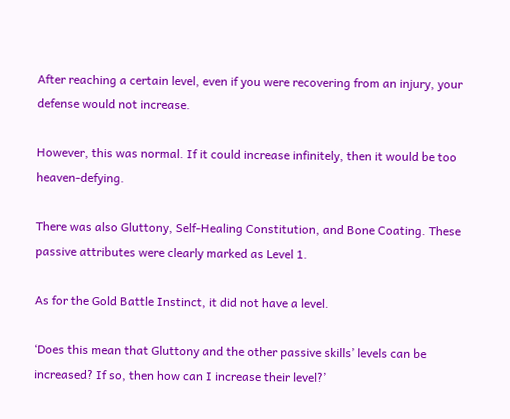After reaching a certain level, even if you were recovering from an injury, your defense would not increase.

However, this was normal. If it could increase infinitely, then it would be too heaven-defying.

There was also Gluttony, Self-Healing Constitution, and Bone Coating. These passive attributes were clearly marked as Level 1.

As for the Gold Battle Instinct, it did not have a level.

‘Does this mean that Gluttony and the other passive skills’ levels can be increased? If so, then how can I increase their level?’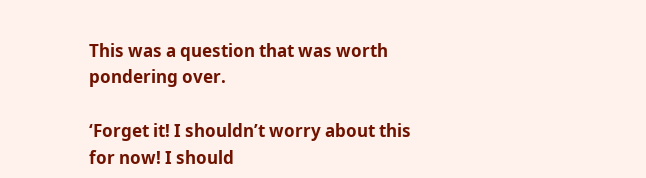This was a question that was worth pondering over.

‘Forget it! I shouldn’t worry about this for now! I should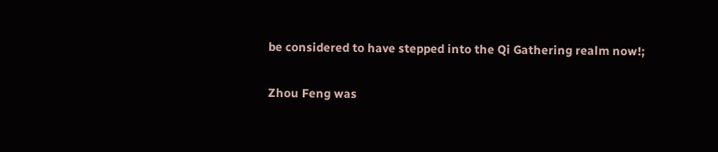be considered to have stepped into the Qi Gathering realm now!;

Zhou Feng was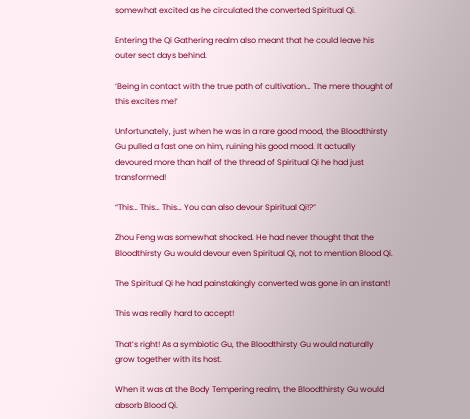somewhat excited as he circulated the converted Spiritual Qi.

Entering the Qi Gathering realm also meant that he could leave his outer sect days behind.

‘Being in contact with the true path of cultivation… The mere thought of this excites me!’

Unfortunately, just when he was in a rare good mood, the Bloodthirsty Gu pulled a fast one on him, ruining his good mood. It actually devoured more than half of the thread of Spiritual Qi he had just transformed!

“This… This… This… You can also devour Spiritual Qi!?”

Zhou Feng was somewhat shocked. He had never thought that the Bloodthirsty Gu would devour even Spiritual Qi, not to mention Blood Qi.

The Spiritual Qi he had painstakingly converted was gone in an instant!

This was really hard to accept!

That’s right! As a symbiotic Gu, the Bloodthirsty Gu would naturally grow together with its host.

When it was at the Body Tempering realm, the Bloodthirsty Gu would absorb Blood Qi.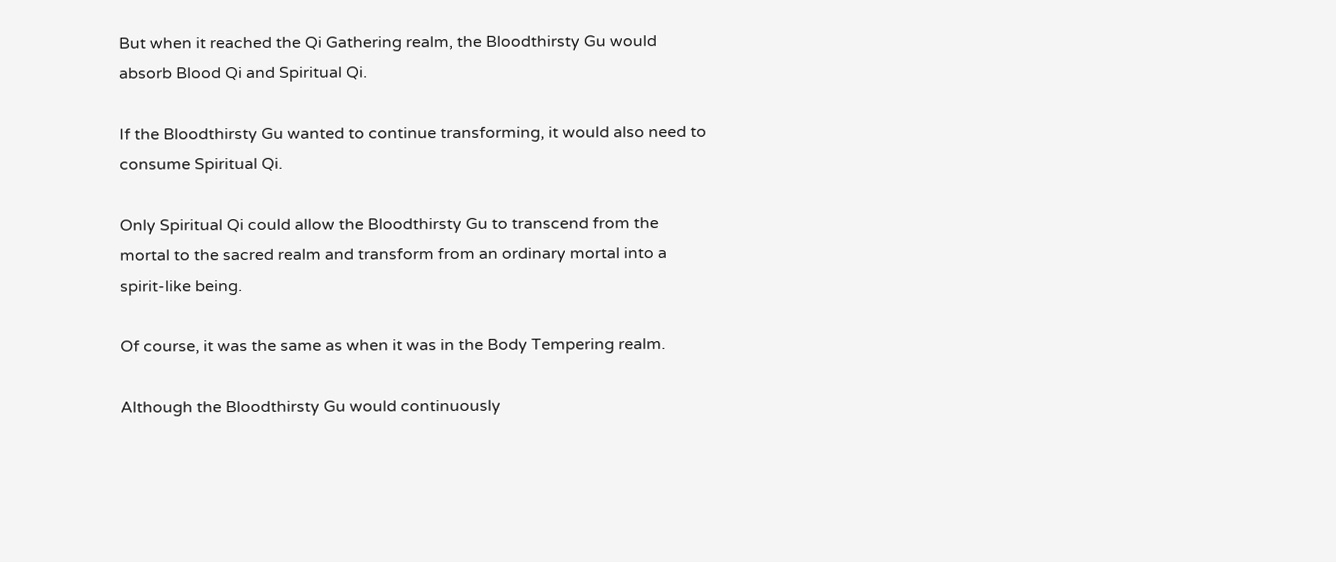But when it reached the Qi Gathering realm, the Bloodthirsty Gu would absorb Blood Qi and Spiritual Qi.

If the Bloodthirsty Gu wanted to continue transforming, it would also need to consume Spiritual Qi.

Only Spiritual Qi could allow the Bloodthirsty Gu to transcend from the mortal to the sacred realm and transform from an ordinary mortal into a spirit-like being.

Of course, it was the same as when it was in the Body Tempering realm.

Although the Bloodthirsty Gu would continuously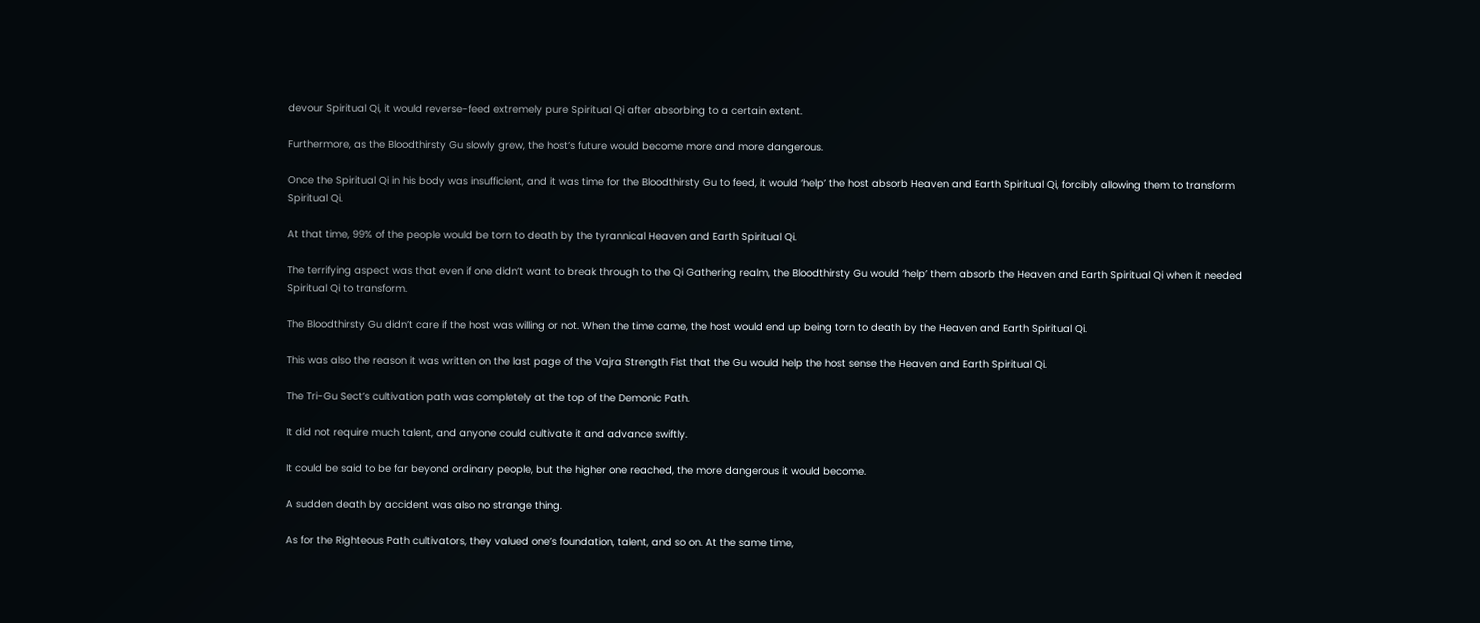devour Spiritual Qi, it would reverse-feed extremely pure Spiritual Qi after absorbing to a certain extent.

Furthermore, as the Bloodthirsty Gu slowly grew, the host’s future would become more and more dangerous.

Once the Spiritual Qi in his body was insufficient, and it was time for the Bloodthirsty Gu to feed, it would ‘help’ the host absorb Heaven and Earth Spiritual Qi, forcibly allowing them to transform Spiritual Qi.

At that time, 99% of the people would be torn to death by the tyrannical Heaven and Earth Spiritual Qi.

The terrifying aspect was that even if one didn’t want to break through to the Qi Gathering realm, the Bloodthirsty Gu would ‘help’ them absorb the Heaven and Earth Spiritual Qi when it needed Spiritual Qi to transform.

The Bloodthirsty Gu didn’t care if the host was willing or not. When the time came, the host would end up being torn to death by the Heaven and Earth Spiritual Qi.

This was also the reason it was written on the last page of the Vajra Strength Fist that the Gu would help the host sense the Heaven and Earth Spiritual Qi.

The Tri-Gu Sect’s cultivation path was completely at the top of the Demonic Path.

It did not require much talent, and anyone could cultivate it and advance swiftly.

It could be said to be far beyond ordinary people, but the higher one reached, the more dangerous it would become.

A sudden death by accident was also no strange thing.

As for the Righteous Path cultivators, they valued one’s foundation, talent, and so on. At the same time,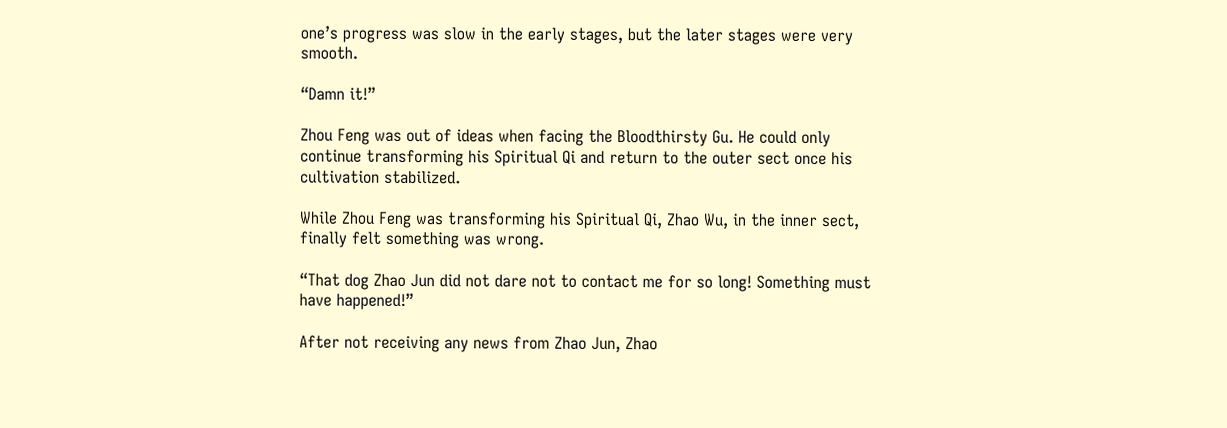one’s progress was slow in the early stages, but the later stages were very smooth.

“Damn it!”

Zhou Feng was out of ideas when facing the Bloodthirsty Gu. He could only continue transforming his Spiritual Qi and return to the outer sect once his cultivation stabilized.

While Zhou Feng was transforming his Spiritual Qi, Zhao Wu, in the inner sect, finally felt something was wrong.

“That dog Zhao Jun did not dare not to contact me for so long! Something must have happened!”

After not receiving any news from Zhao Jun, Zhao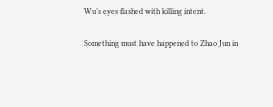Wu’s eyes flashed with killing intent.

Something must have happened to Zhao Jun in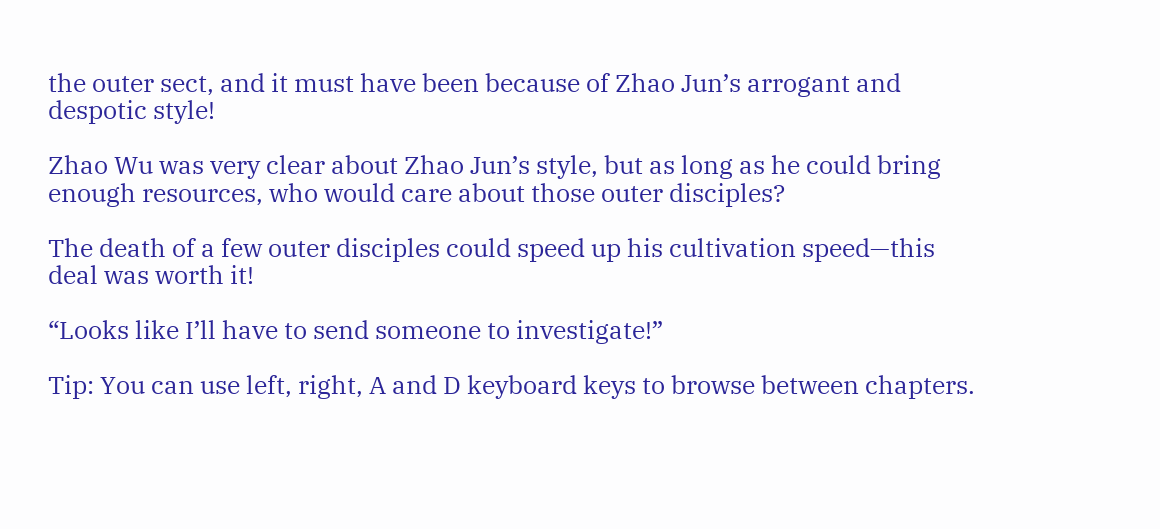the outer sect, and it must have been because of Zhao Jun’s arrogant and despotic style!

Zhao Wu was very clear about Zhao Jun’s style, but as long as he could bring enough resources, who would care about those outer disciples?

The death of a few outer disciples could speed up his cultivation speed—this deal was worth it!

“Looks like I’ll have to send someone to investigate!”

Tip: You can use left, right, A and D keyboard keys to browse between chapters.